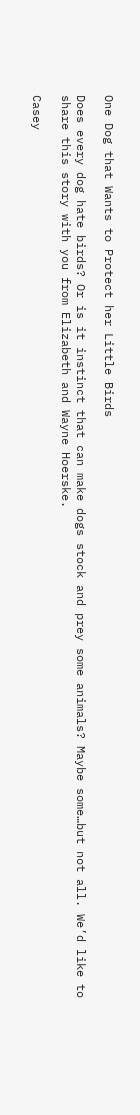One Dog that Wants to Protect her Little Birds

Does every dog hate birds? Or is it instinct that can make dogs stock and prey some animals? Maybe some…but not all. We’d like to share this story with you from Elizabeth and Wayne Hoerske.

Casey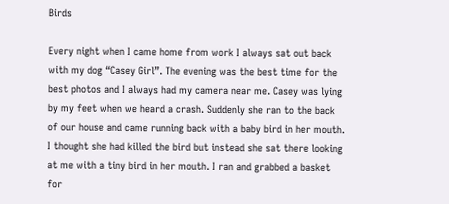Birds

Every night when I came home from work I always sat out back with my dog “Casey Girl”. The evening was the best time for the best photos and I always had my camera near me. Casey was lying by my feet when we heard a crash. Suddenly she ran to the back of our house and came running back with a baby bird in her mouth. I thought she had killed the bird but instead she sat there looking at me with a tiny bird in her mouth. I ran and grabbed a basket for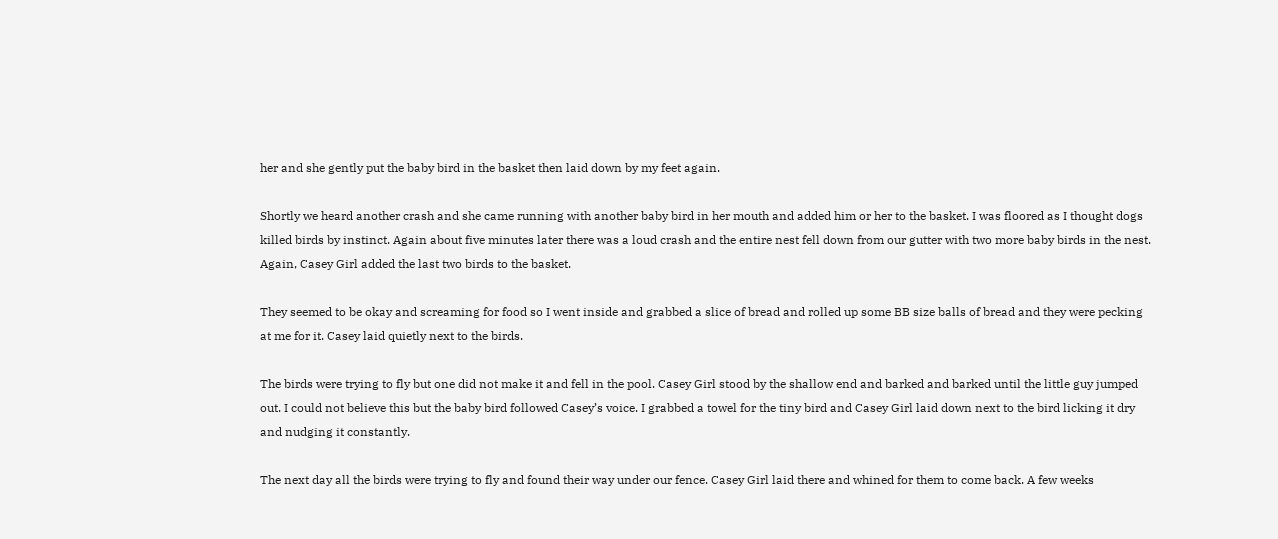her and she gently put the baby bird in the basket then laid down by my feet again.

Shortly we heard another crash and she came running with another baby bird in her mouth and added him or her to the basket. I was floored as I thought dogs killed birds by instinct. Again about five minutes later there was a loud crash and the entire nest fell down from our gutter with two more baby birds in the nest. Again, Casey Girl added the last two birds to the basket.

They seemed to be okay and screaming for food so I went inside and grabbed a slice of bread and rolled up some BB size balls of bread and they were pecking at me for it. Casey laid quietly next to the birds.

The birds were trying to fly but one did not make it and fell in the pool. Casey Girl stood by the shallow end and barked and barked until the little guy jumped out. I could not believe this but the baby bird followed Casey’s voice. I grabbed a towel for the tiny bird and Casey Girl laid down next to the bird licking it dry and nudging it constantly.

The next day all the birds were trying to fly and found their way under our fence. Casey Girl laid there and whined for them to come back. A few weeks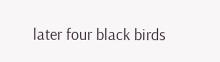later four black birds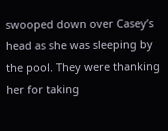swooped down over Casey’s head as she was sleeping by the pool. They were thanking her for taking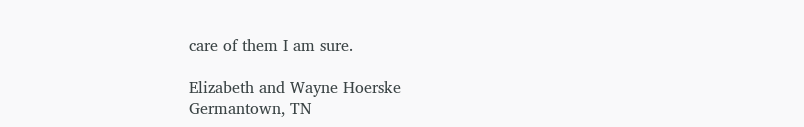care of them I am sure.

Elizabeth and Wayne Hoerske
Germantown, TN